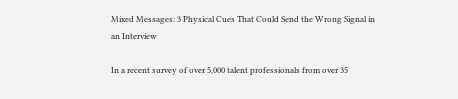Mixed Messages: 3 Physical Cues That Could Send the Wrong Signal in an Interview

In a recent survey of over 5,000 talent professionals from over 35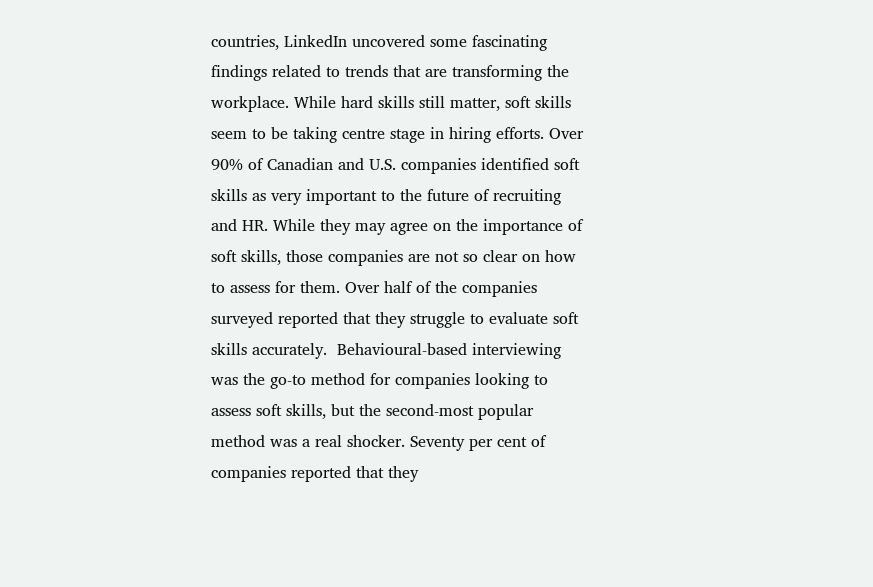countries, LinkedIn uncovered some fascinating findings related to trends that are transforming the workplace. While hard skills still matter, soft skills seem to be taking centre stage in hiring efforts. Over 90% of Canadian and U.S. companies identified soft skills as very important to the future of recruiting and HR. While they may agree on the importance of soft skills, those companies are not so clear on how to assess for them. Over half of the companies surveyed reported that they struggle to evaluate soft skills accurately.  Behavioural-based interviewing was the go-to method for companies looking to assess soft skills, but the second-most popular method was a real shocker. Seventy per cent of companies reported that they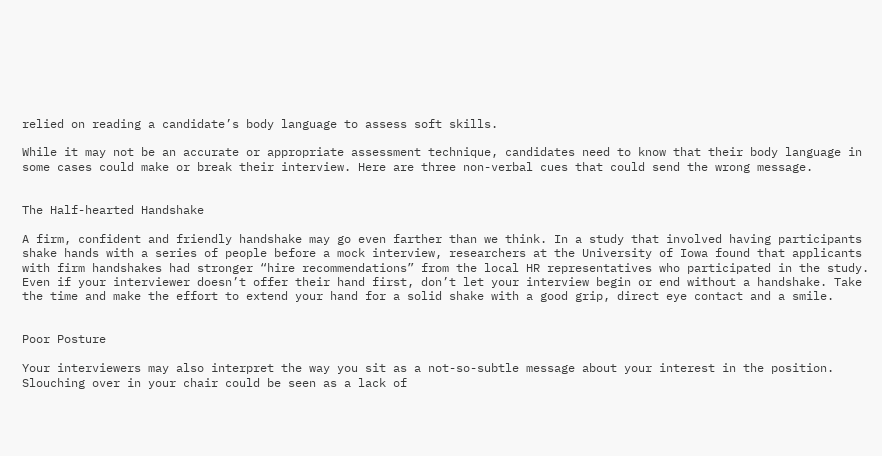relied on reading a candidate’s body language to assess soft skills.

While it may not be an accurate or appropriate assessment technique, candidates need to know that their body language in some cases could make or break their interview. Here are three non-verbal cues that could send the wrong message.


The Half-hearted Handshake

A firm, confident and friendly handshake may go even farther than we think. In a study that involved having participants shake hands with a series of people before a mock interview, researchers at the University of Iowa found that applicants with firm handshakes had stronger “hire recommendations” from the local HR representatives who participated in the study. Even if your interviewer doesn’t offer their hand first, don’t let your interview begin or end without a handshake. Take the time and make the effort to extend your hand for a solid shake with a good grip, direct eye contact and a smile.


Poor Posture

Your interviewers may also interpret the way you sit as a not-so-subtle message about your interest in the position. Slouching over in your chair could be seen as a lack of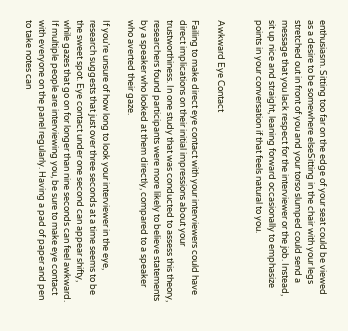enthusiasm. Sitting too far on the edge of your seat could be viewed as a desire to be somewhere elseSitting in the chair with your legs stretched out in front of you and your torso slumped could send a message that you lack respect for the interviewer or the job. Instead, sit up nice and straight, leaning forward occasionally to emphasize points in your conversation if that feels natural to you.


Awkward Eye Contact

Failing to make direct eye contact with your interviewers could have direct implications on their initial impressions about your trustworthiness. In one study that was conducted to assess this theory, researchers found participants were more likely to believe statements by a speaker who looked at them directly, compared to a speaker who averted their gaze.

If you’re unsure of how long to look your interviewer in the eye, research suggests that just over three seconds at a time seems to be the sweet spot. Eye contact under one second can appear shifty, while gazes that go on for longer than nine seconds can feel awkward. If multiple people are interviewing you, be sure to make eye contact with everyone on the panel regularly. Having a pad of paper and pen to take notes can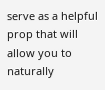serve as a helpful prop that will allow you to naturally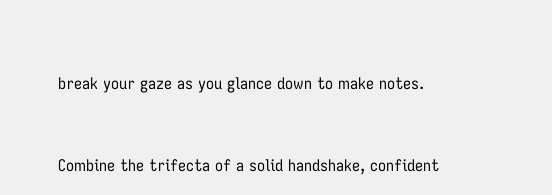break your gaze as you glance down to make notes.


Combine the trifecta of a solid handshake, confident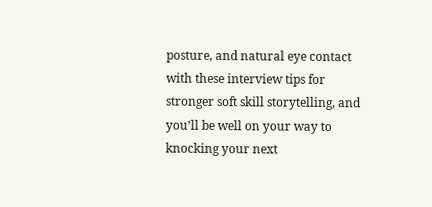posture, and natural eye contact with these interview tips for stronger soft skill storytelling, and you’ll be well on your way to knocking your next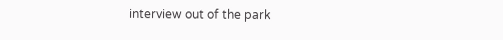interview out of the park